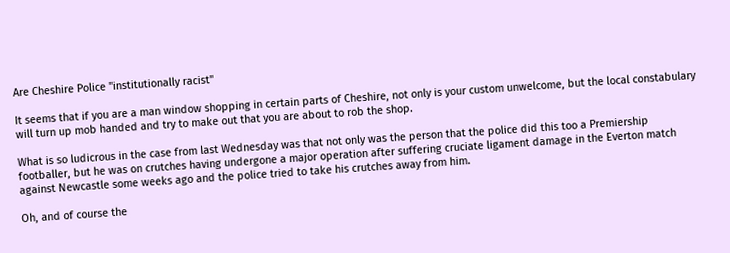Are Cheshire Police "institutionally racist"

It seems that if you are a man window shopping in certain parts of Cheshire, not only is your custom unwelcome, but the local constabulary will turn up mob handed and try to make out that you are about to rob the shop.

What is so ludicrous in the case from last Wednesday was that not only was the person that the police did this too a Premiership footballer, but he was on crutches having undergone a major operation after suffering cruciate ligament damage in the Everton match against Newcastle some weeks ago and the police tried to take his crutches away from him.

Oh, and of course the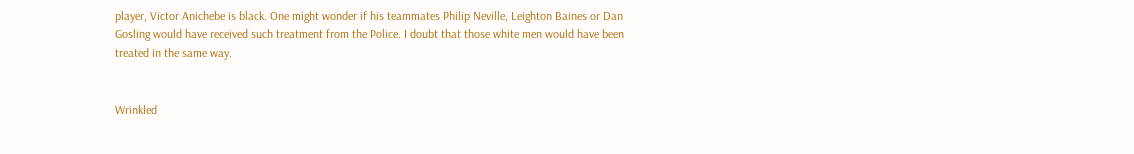player, Victor Anichebe is black. One might wonder if his teammates Philip Neville, Leighton Baines or Dan Gosling would have received such treatment from the Police. I doubt that those white men would have been treated in the same way.


Wrinkled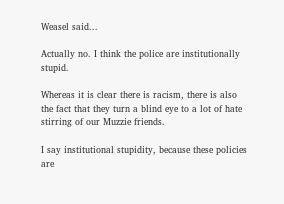Weasel said...

Actually no. I think the police are institutionally stupid.

Whereas it is clear there is racism, there is also the fact that they turn a blind eye to a lot of hate stirring of our Muzzie friends.

I say institutional stupidity, because these policies are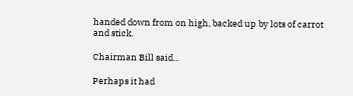handed down from on high, backed up by lots of carrot and stick.

Chairman Bill said...

Perhaps it had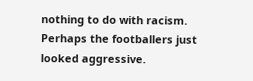nothing to do with racism. Perhaps the footballers just looked aggressive.